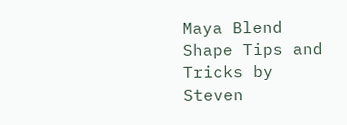Maya Blend Shape Tips and Tricks by Steven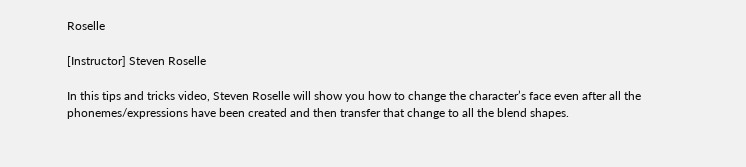Roselle

[Instructor] Steven Roselle

In this tips and tricks video, Steven Roselle will show you how to change the character’s face even after all the phonemes/expressions have been created and then transfer that change to all the blend shapes.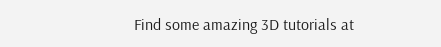Find some amazing 3D tutorials at